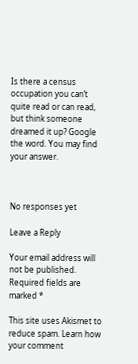Is there a census occupation you can’t quite read or can read, but think someone dreamed it up? Google the word. You may find your answer.



No responses yet

Leave a Reply

Your email address will not be published. Required fields are marked *

This site uses Akismet to reduce spam. Learn how your comment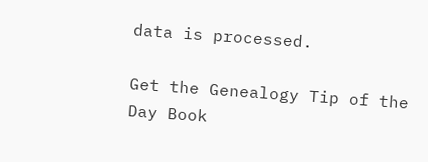data is processed.

Get the Genealogy Tip of the Day Book